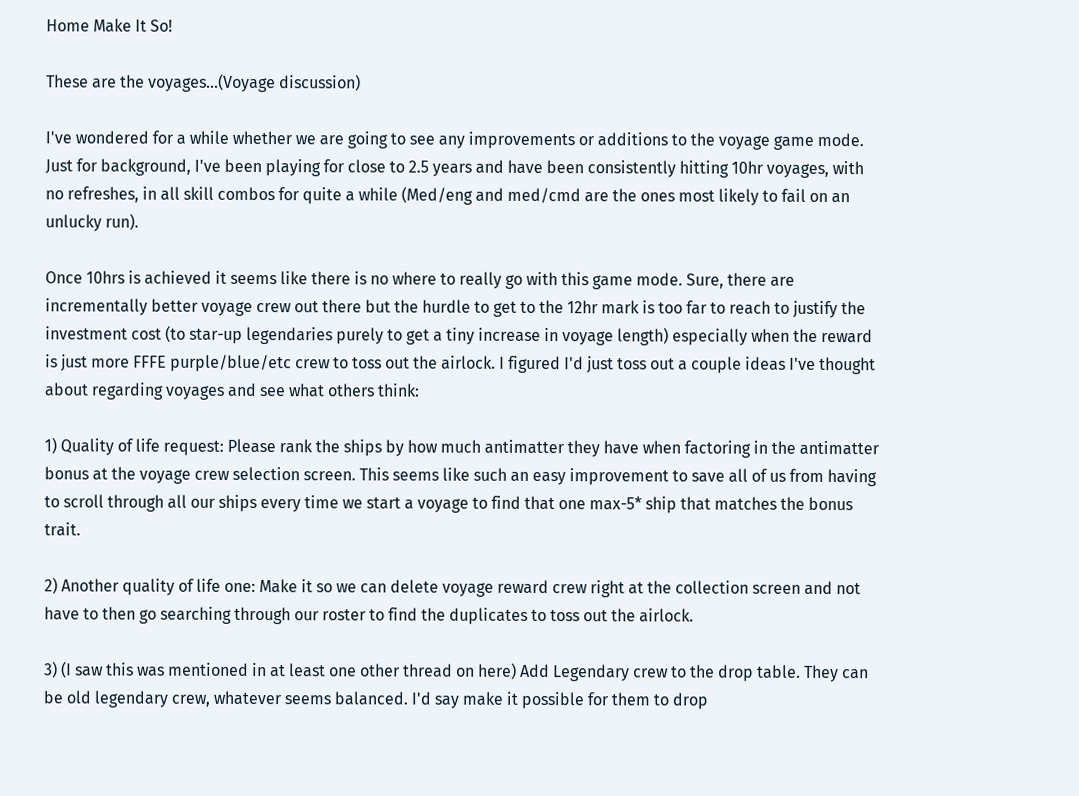Home Make It So!

These are the voyages...(Voyage discussion)

I've wondered for a while whether we are going to see any improvements or additions to the voyage game mode. Just for background, I've been playing for close to 2.5 years and have been consistently hitting 10hr voyages, with no refreshes, in all skill combos for quite a while (Med/eng and med/cmd are the ones most likely to fail on an unlucky run).

Once 10hrs is achieved it seems like there is no where to really go with this game mode. Sure, there are incrementally better voyage crew out there but the hurdle to get to the 12hr mark is too far to reach to justify the investment cost (to star-up legendaries purely to get a tiny increase in voyage length) especially when the reward is just more FFFE purple/blue/etc crew to toss out the airlock. I figured I'd just toss out a couple ideas I've thought about regarding voyages and see what others think:

1) Quality of life request: Please rank the ships by how much antimatter they have when factoring in the antimatter bonus at the voyage crew selection screen. This seems like such an easy improvement to save all of us from having to scroll through all our ships every time we start a voyage to find that one max-5* ship that matches the bonus trait.

2) Another quality of life one: Make it so we can delete voyage reward crew right at the collection screen and not have to then go searching through our roster to find the duplicates to toss out the airlock.

3) (I saw this was mentioned in at least one other thread on here) Add Legendary crew to the drop table. They can be old legendary crew, whatever seems balanced. I'd say make it possible for them to drop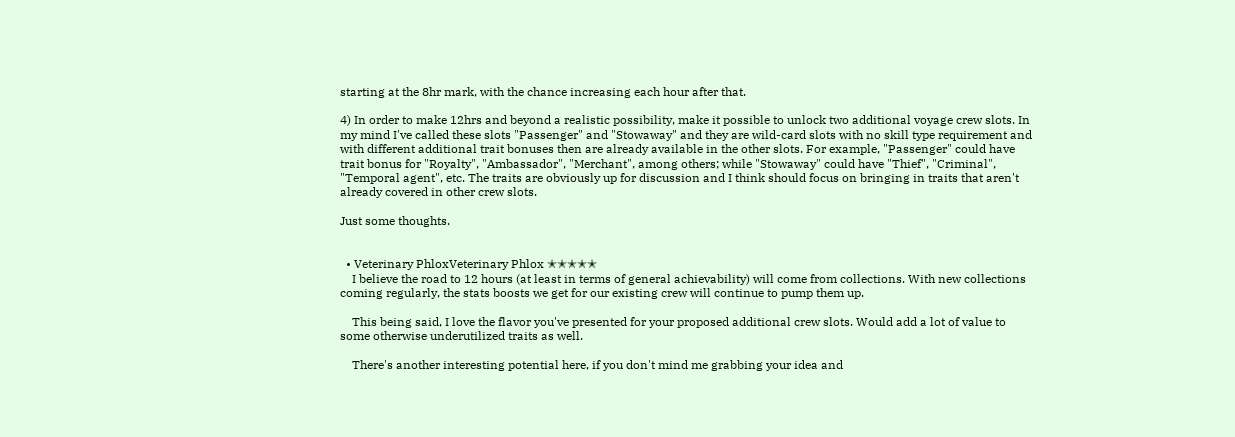starting at the 8hr mark, with the chance increasing each hour after that.

4) In order to make 12hrs and beyond a realistic possibility, make it possible to unlock two additional voyage crew slots. In my mind I've called these slots "Passenger" and "Stowaway" and they are wild-card slots with no skill type requirement and with different additional trait bonuses then are already available in the other slots. For example, "Passenger" could have trait bonus for "Royalty", "Ambassador", "Merchant", among others; while "Stowaway" could have "Thief", "Criminal", "Temporal agent", etc. The traits are obviously up for discussion and I think should focus on bringing in traits that aren't already covered in other crew slots.

Just some thoughts.


  • Veterinary PhloxVeterinary Phlox ✭✭✭✭✭
    I believe the road to 12 hours (at least in terms of general achievability) will come from collections. With new collections coming regularly, the stats boosts we get for our existing crew will continue to pump them up.

    This being said, I love the flavor you've presented for your proposed additional crew slots. Would add a lot of value to some otherwise underutilized traits as well.

    There's another interesting potential here, if you don't mind me grabbing your idea and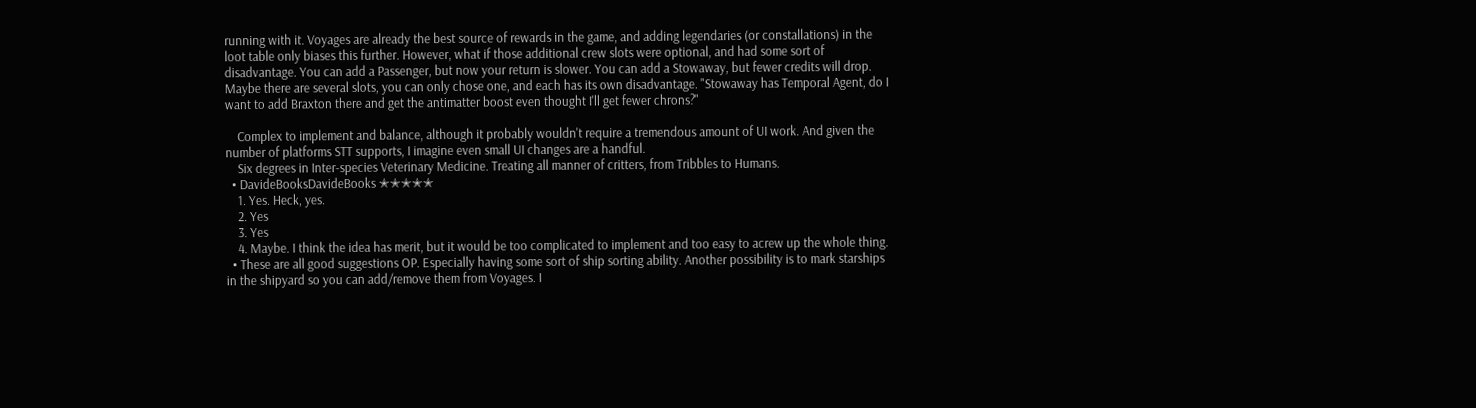running with it. Voyages are already the best source of rewards in the game, and adding legendaries (or constallations) in the loot table only biases this further. However, what if those additional crew slots were optional, and had some sort of disadvantage. You can add a Passenger, but now your return is slower. You can add a Stowaway, but fewer credits will drop. Maybe there are several slots, you can only chose one, and each has its own disadvantage. "Stowaway has Temporal Agent, do I want to add Braxton there and get the antimatter boost even thought I'll get fewer chrons?"

    Complex to implement and balance, although it probably wouldn't require a tremendous amount of UI work. And given the number of platforms STT supports, I imagine even small UI changes are a handful.
    Six degrees in Inter-species Veterinary Medicine. Treating all manner of critters, from Tribbles to Humans.
  • DavideBooksDavideBooks ✭✭✭✭✭
    1. Yes. Heck, yes.
    2. Yes
    3. Yes
    4. Maybe. I think the idea has merit, but it would be too complicated to implement and too easy to acrew up the whole thing.
  • These are all good suggestions OP. Especially having some sort of ship sorting ability. Another possibility is to mark starships in the shipyard so you can add/remove them from Voyages. I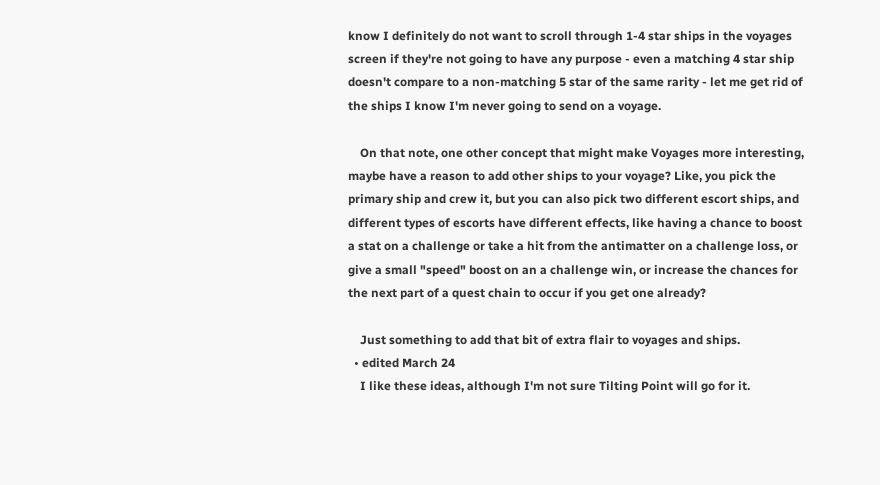know I definitely do not want to scroll through 1-4 star ships in the voyages screen if they're not going to have any purpose - even a matching 4 star ship doesn't compare to a non-matching 5 star of the same rarity - let me get rid of the ships I know I'm never going to send on a voyage.

    On that note, one other concept that might make Voyages more interesting, maybe have a reason to add other ships to your voyage? Like, you pick the primary ship and crew it, but you can also pick two different escort ships, and different types of escorts have different effects, like having a chance to boost a stat on a challenge or take a hit from the antimatter on a challenge loss, or give a small "speed" boost on an a challenge win, or increase the chances for the next part of a quest chain to occur if you get one already?

    Just something to add that bit of extra flair to voyages and ships.
  • edited March 24
    I like these ideas, although I'm not sure Tilting Point will go for it.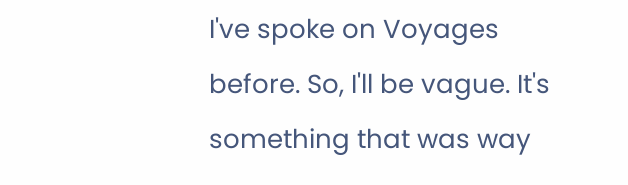I've spoke on Voyages before. So, I'll be vague. It's something that was way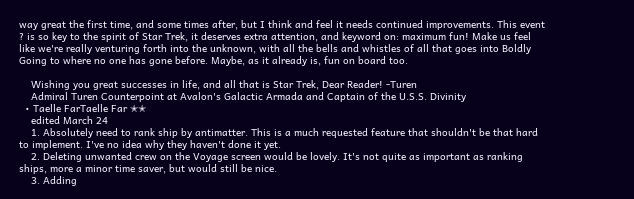way great the first time, and some times after, but I think and feel it needs continued improvements. This event ? is so key to the spirit of Star Trek, it deserves extra attention, and keyword on: maximum fun! Make us feel like we're really venturing forth into the unknown, with all the bells and whistles of all that goes into Boldly Going to where no one has gone before. Maybe, as it already is, fun on board too.

    Wishing you great successes in life, and all that is Star Trek, Dear Reader! -Turen
    Admiral Turen Counterpoint at Avalon's Galactic Armada and Captain of the U.S.S. Divinity
  • Taelle FarTaelle Far ✭✭
    edited March 24
    1. Absolutely need to rank ship by antimatter. This is a much requested feature that shouldn't be that hard to implement. I've no idea why they haven't done it yet.
    2. Deleting unwanted crew on the Voyage screen would be lovely. It's not quite as important as ranking ships, more a minor time saver, but would still be nice.
    3. Adding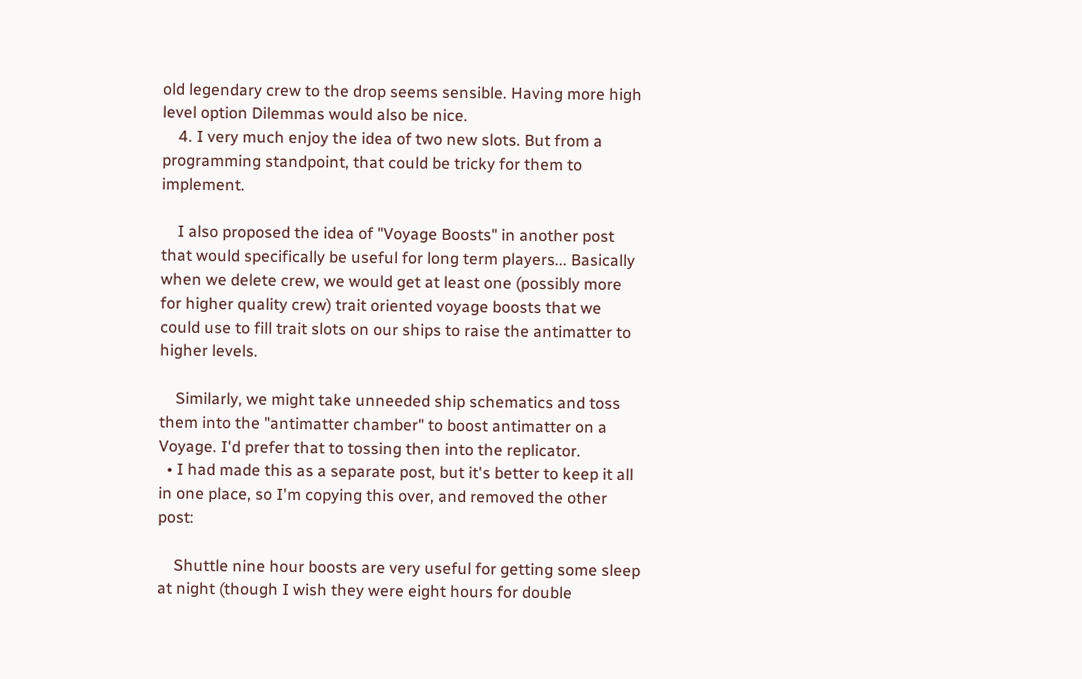old legendary crew to the drop seems sensible. Having more high level option Dilemmas would also be nice.
    4. I very much enjoy the idea of two new slots. But from a programming standpoint, that could be tricky for them to implement.

    I also proposed the idea of "Voyage Boosts" in another post that would specifically be useful for long term players... Basically when we delete crew, we would get at least one (possibly more for higher quality crew) trait oriented voyage boosts that we could use to fill trait slots on our ships to raise the antimatter to higher levels.

    Similarly, we might take unneeded ship schematics and toss them into the "antimatter chamber" to boost antimatter on a Voyage. I'd prefer that to tossing then into the replicator.
  • I had made this as a separate post, but it's better to keep it all in one place, so I'm copying this over, and removed the other post:

    Shuttle nine hour boosts are very useful for getting some sleep at night (though I wish they were eight hours for double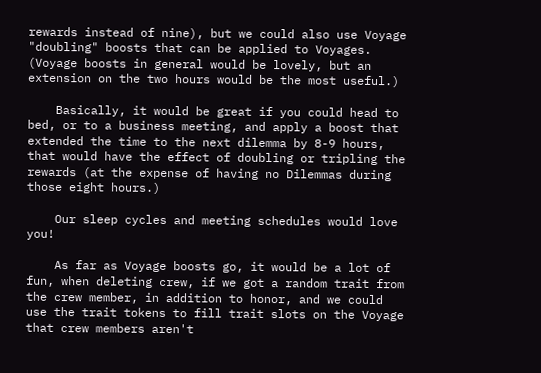rewards instead of nine), but we could also use Voyage "doubling" boosts that can be applied to Voyages. (Voyage boosts in general would be lovely, but an extension on the two hours would be the most useful.)

    Basically, it would be great if you could head to bed, or to a business meeting, and apply a boost that extended the time to the next dilemma by 8-9 hours, that would have the effect of doubling or tripling the rewards (at the expense of having no Dilemmas during those eight hours.)

    Our sleep cycles and meeting schedules would love you!

    As far as Voyage boosts go, it would be a lot of fun, when deleting crew, if we got a random trait from the crew member, in addition to honor, and we could use the trait tokens to fill trait slots on the Voyage that crew members aren't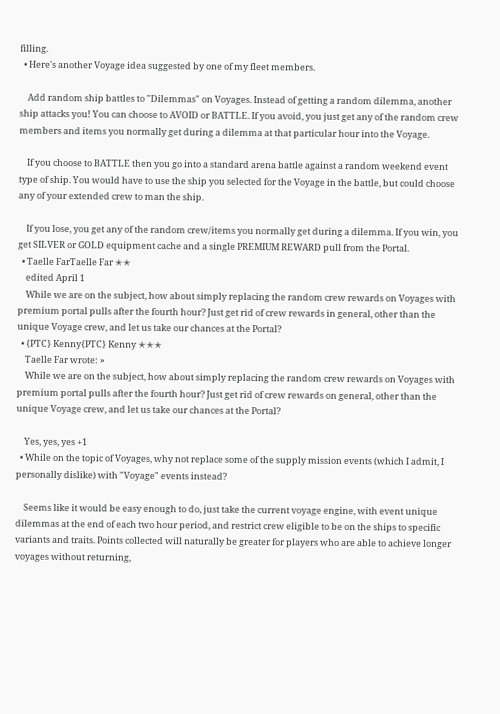filling.
  • Here's another Voyage idea suggested by one of my fleet members.

    Add random ship battles to "Dilemmas" on Voyages. Instead of getting a random dilemma, another ship attacks you! You can choose to AVOID or BATTLE. If you avoid, you just get any of the random crew members and items you normally get during a dilemma at that particular hour into the Voyage.

    If you choose to BATTLE then you go into a standard arena battle against a random weekend event type of ship. You would have to use the ship you selected for the Voyage in the battle, but could choose any of your extended crew to man the ship.

    If you lose, you get any of the random crew/items you normally get during a dilemma. If you win, you get SILVER or GOLD equipment cache and a single PREMIUM REWARD pull from the Portal.
  • Taelle FarTaelle Far ✭✭
    edited April 1
    While we are on the subject, how about simply replacing the random crew rewards on Voyages with premium portal pulls after the fourth hour? Just get rid of crew rewards in general, other than the unique Voyage crew, and let us take our chances at the Portal?
  • {PTC} Kenny{PTC} Kenny ✭✭✭
    Taelle Far wrote: »
    While we are on the subject, how about simply replacing the random crew rewards on Voyages with premium portal pulls after the fourth hour? Just get rid of crew rewards on general, other than the unique Voyage crew, and let us take our chances at the Portal?

    Yes, yes, yes +1
  • While on the topic of Voyages, why not replace some of the supply mission events (which I admit, I personally dislike) with "Voyage" events instead?

    Seems like it would be easy enough to do, just take the current voyage engine, with event unique dilemmas at the end of each two hour period, and restrict crew eligible to be on the ships to specific variants and traits. Points collected will naturally be greater for players who are able to achieve longer voyages without returning,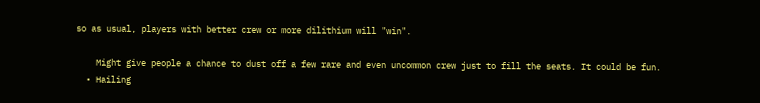so as usual, players with better crew or more dilithium will "win".

    Might give people a chance to dust off a few rare and even uncommon crew just to fill the seats. It could be fun.
  • Hailing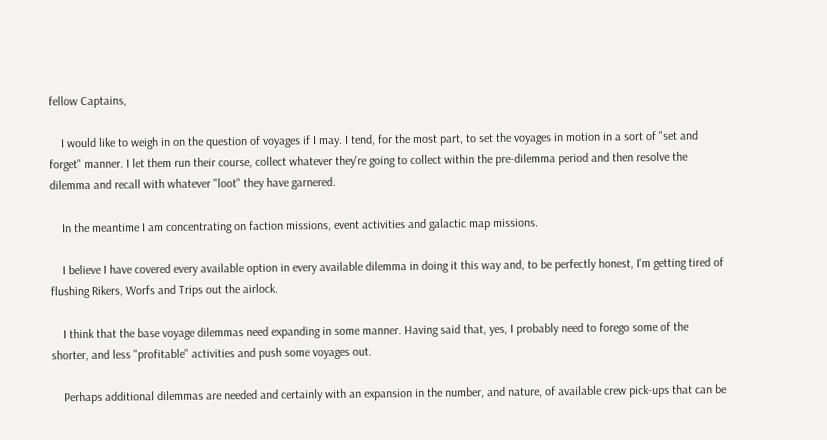fellow Captains,

    I would like to weigh in on the question of voyages if I may. I tend, for the most part, to set the voyages in motion in a sort of "set and forget" manner. I let them run their course, collect whatever they're going to collect within the pre-dilemma period and then resolve the dilemma and recall with whatever "loot" they have garnered.

    In the meantime I am concentrating on faction missions, event activities and galactic map missions.

    I believe I have covered every available option in every available dilemma in doing it this way and, to be perfectly honest, I'm getting tired of flushing Rikers, Worfs and Trips out the airlock.

    I think that the base voyage dilemmas need expanding in some manner. Having said that, yes, I probably need to forego some of the shorter, and less "profitable" activities and push some voyages out.

    Perhaps additional dilemmas are needed and certainly with an expansion in the number, and nature, of available crew pick-ups that can be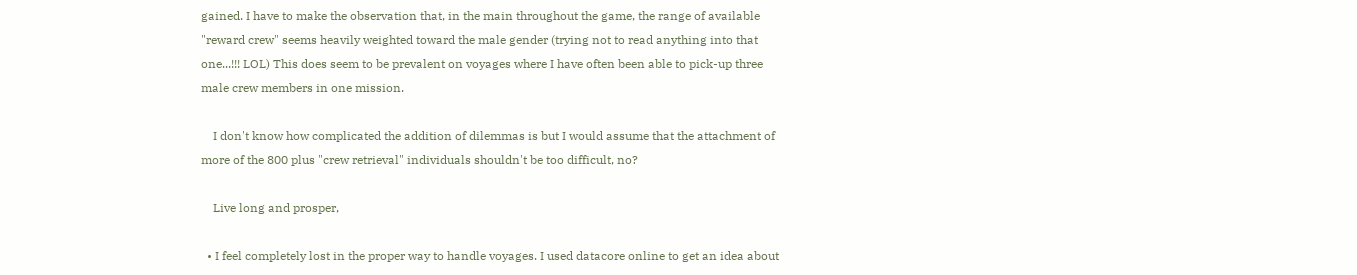gained. I have to make the observation that, in the main throughout the game, the range of available "reward crew" seems heavily weighted toward the male gender (trying not to read anything into that one...!!! LOL) This does seem to be prevalent on voyages where I have often been able to pick-up three male crew members in one mission.

    I don't know how complicated the addition of dilemmas is but I would assume that the attachment of more of the 800 plus "crew retrieval" individuals shouldn't be too difficult, no?

    Live long and prosper,

  • I feel completely lost in the proper way to handle voyages. I used datacore online to get an idea about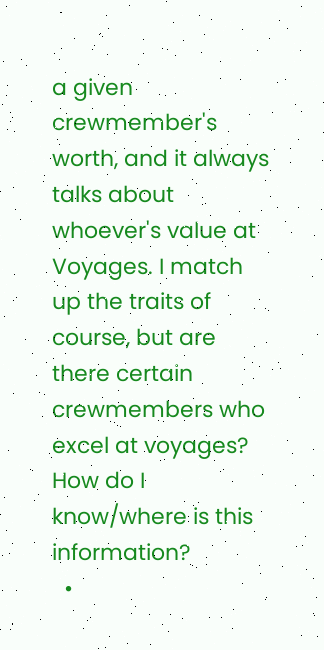a given crewmember's worth, and it always talks about whoever's value at Voyages. I match up the traits of course, but are there certain crewmembers who excel at voyages? How do I know/where is this information?
  •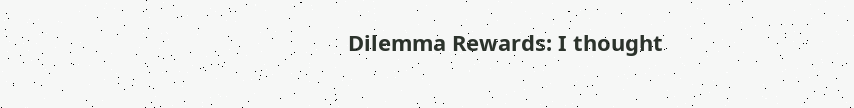Dilemma Rewards: I thought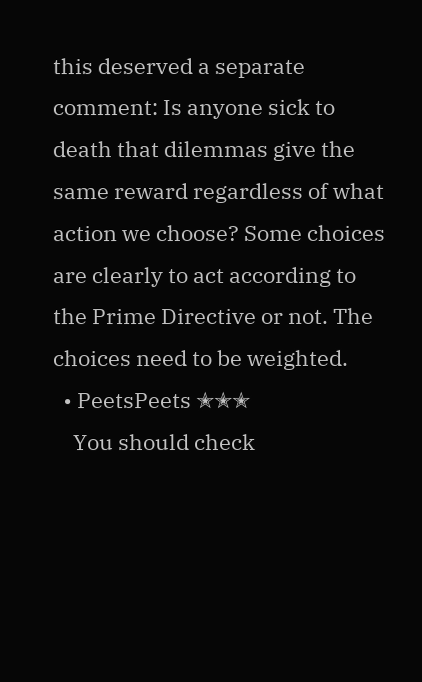this deserved a separate comment: Is anyone sick to death that dilemmas give the same reward regardless of what action we choose? Some choices are clearly to act according to the Prime Directive or not. The choices need to be weighted.
  • PeetsPeets ✭✭✭
    You should check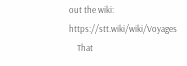out the wiki: https://stt.wiki/wiki/Voyages
    That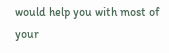would help you with most of your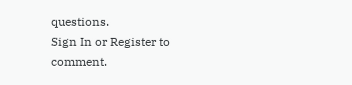questions.
Sign In or Register to comment.